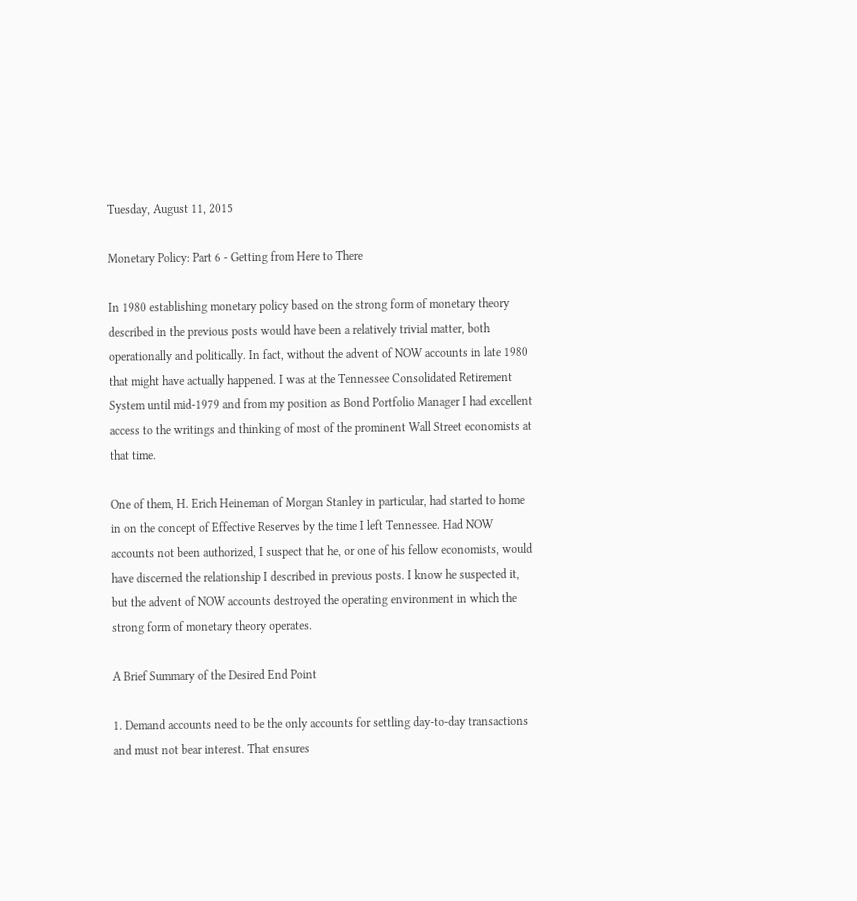Tuesday, August 11, 2015

Monetary Policy: Part 6 - Getting from Here to There

In 1980 establishing monetary policy based on the strong form of monetary theory described in the previous posts would have been a relatively trivial matter, both operationally and politically. In fact, without the advent of NOW accounts in late 1980 that might have actually happened. I was at the Tennessee Consolidated Retirement System until mid-1979 and from my position as Bond Portfolio Manager I had excellent access to the writings and thinking of most of the prominent Wall Street economists at that time.

One of them, H. Erich Heineman of Morgan Stanley in particular, had started to home in on the concept of Effective Reserves by the time I left Tennessee. Had NOW accounts not been authorized, I suspect that he, or one of his fellow economists, would have discerned the relationship I described in previous posts. I know he suspected it, but the advent of NOW accounts destroyed the operating environment in which the strong form of monetary theory operates.

A Brief Summary of the Desired End Point

1. Demand accounts need to be the only accounts for settling day-to-day transactions and must not bear interest. That ensures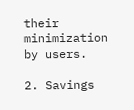their minimization by users.

2. Savings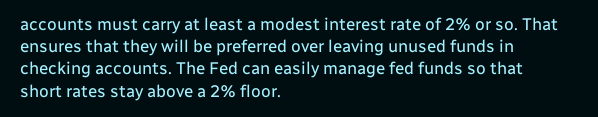accounts must carry at least a modest interest rate of 2% or so. That ensures that they will be preferred over leaving unused funds in checking accounts. The Fed can easily manage fed funds so that short rates stay above a 2% floor.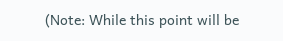(Note: While this point will be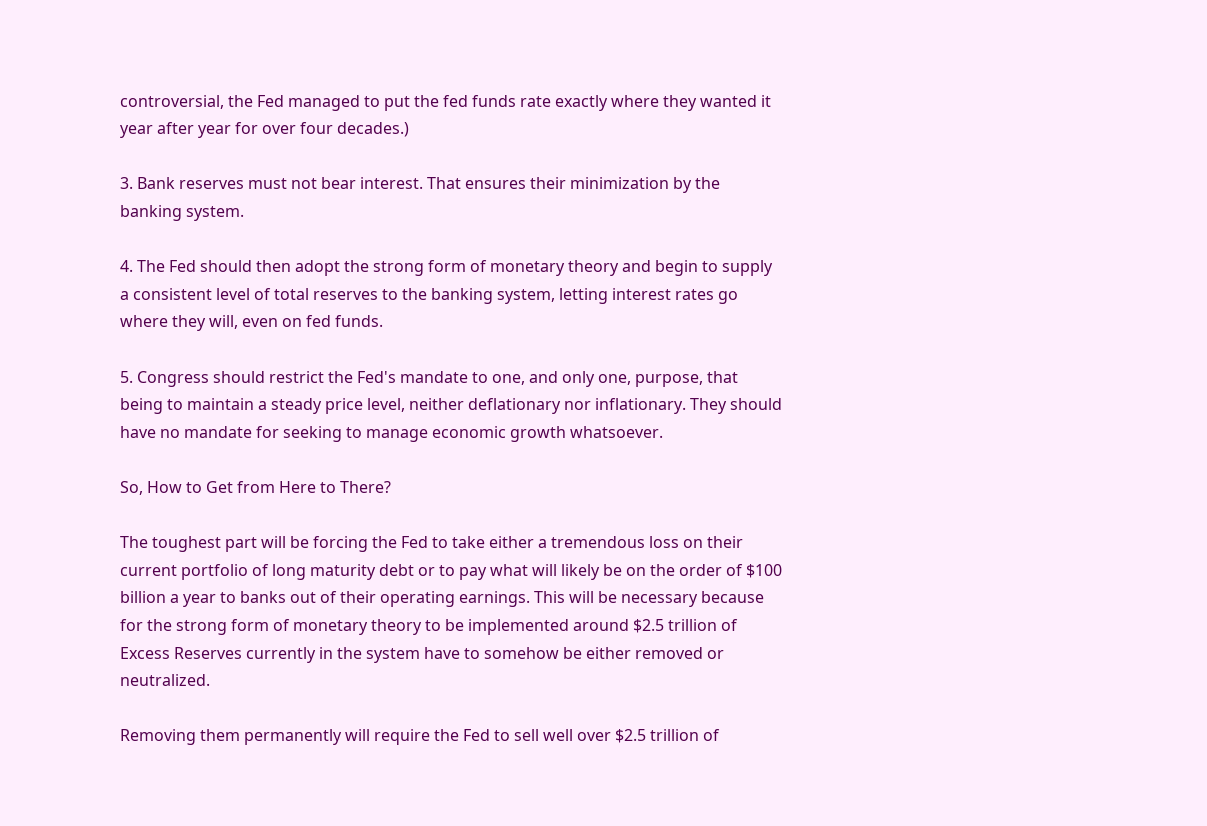controversial, the Fed managed to put the fed funds rate exactly where they wanted it year after year for over four decades.)

3. Bank reserves must not bear interest. That ensures their minimization by the banking system.

4. The Fed should then adopt the strong form of monetary theory and begin to supply a consistent level of total reserves to the banking system, letting interest rates go where they will, even on fed funds.

5. Congress should restrict the Fed's mandate to one, and only one, purpose, that being to maintain a steady price level, neither deflationary nor inflationary. They should have no mandate for seeking to manage economic growth whatsoever.

So, How to Get from Here to There?

The toughest part will be forcing the Fed to take either a tremendous loss on their current portfolio of long maturity debt or to pay what will likely be on the order of $100 billion a year to banks out of their operating earnings. This will be necessary because for the strong form of monetary theory to be implemented around $2.5 trillion of Excess Reserves currently in the system have to somehow be either removed or neutralized.

Removing them permanently will require the Fed to sell well over $2.5 trillion of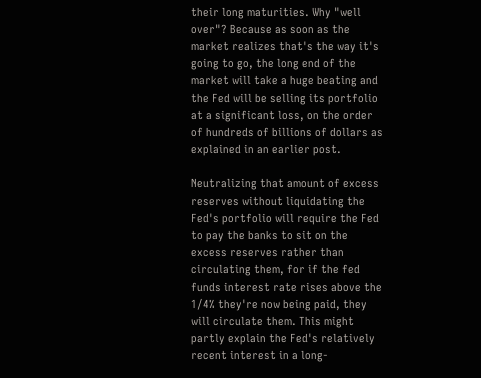their long maturities. Why "well over"? Because as soon as the market realizes that's the way it's going to go, the long end of the market will take a huge beating and the Fed will be selling its portfolio at a significant loss, on the order of hundreds of billions of dollars as explained in an earlier post.

Neutralizing that amount of excess reserves without liquidating the Fed's portfolio will require the Fed to pay the banks to sit on the excess reserves rather than circulating them, for if the fed funds interest rate rises above the 1/4% they're now being paid, they will circulate them. This might partly explain the Fed's relatively recent interest in a long-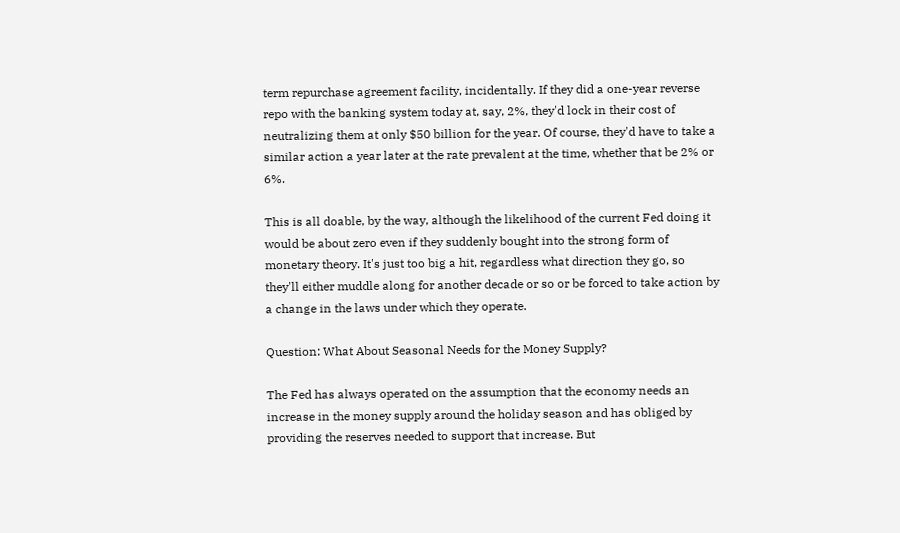term repurchase agreement facility, incidentally. If they did a one-year reverse repo with the banking system today at, say, 2%, they'd lock in their cost of neutralizing them at only $50 billion for the year. Of course, they'd have to take a similar action a year later at the rate prevalent at the time, whether that be 2% or 6%.

This is all doable, by the way, although the likelihood of the current Fed doing it would be about zero even if they suddenly bought into the strong form of monetary theory. It's just too big a hit, regardless what direction they go, so they'll either muddle along for another decade or so or be forced to take action by a change in the laws under which they operate.

Question: What About Seasonal Needs for the Money Supply?

The Fed has always operated on the assumption that the economy needs an increase in the money supply around the holiday season and has obliged by providing the reserves needed to support that increase. But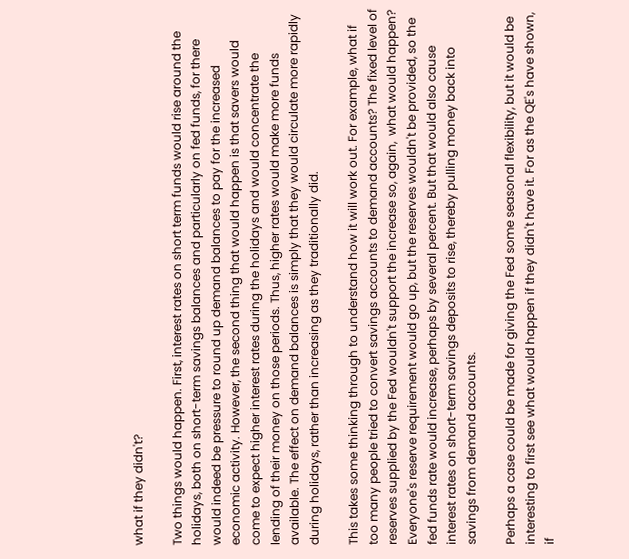what if they didn't?

Two things would happen. First, interest rates on short term funds would rise around the holidays, both on short-term savings balances and particularly on fed funds, for there would indeed be pressure to round up demand balances to pay for the increased economic activity. However, the second thing that would happen is that savers would come to expect higher interest rates during the holidays and would concentrate the lending of their money on those periods. Thus, higher rates would make more funds available. The effect on demand balances is simply that they would circulate more rapidly during holidays, rather than increasing as they traditionally did.

This takes some thinking through to understand how it will work out. For example, what if too many people tried to convert savings accounts to demand accounts? The fixed level of reserves supplied by the Fed wouldn't support the increase so, again,  what would happen? Everyone's reserve requirement would go up, but the reserves wouldn't be provided, so the fed funds rate would increase, perhaps by several percent. But that would also cause interest rates on short-term savings deposits to rise, thereby pulling money back into savings from demand accounts.

Perhaps a case could be made for giving the Fed some seasonal flexibility, but it would be interesting to first see what would happen if they didn't have it. For as the QE's have shown, if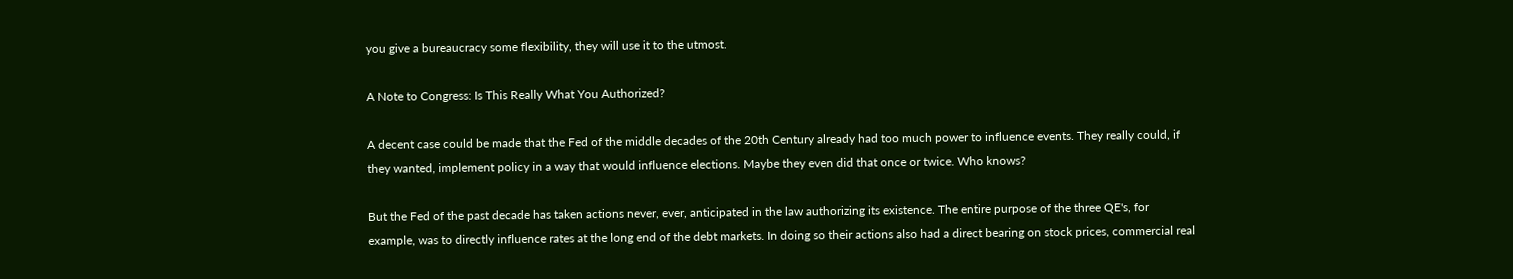you give a bureaucracy some flexibility, they will use it to the utmost.

A Note to Congress: Is This Really What You Authorized?

A decent case could be made that the Fed of the middle decades of the 20th Century already had too much power to influence events. They really could, if they wanted, implement policy in a way that would influence elections. Maybe they even did that once or twice. Who knows?

But the Fed of the past decade has taken actions never, ever, anticipated in the law authorizing its existence. The entire purpose of the three QE's, for example, was to directly influence rates at the long end of the debt markets. In doing so their actions also had a direct bearing on stock prices, commercial real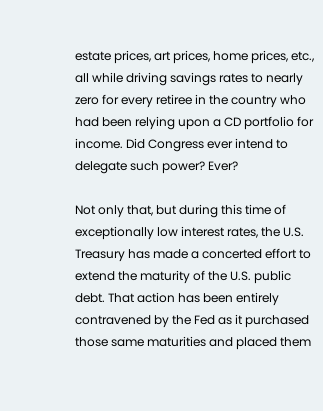estate prices, art prices, home prices, etc., all while driving savings rates to nearly zero for every retiree in the country who had been relying upon a CD portfolio for income. Did Congress ever intend to delegate such power? Ever?

Not only that, but during this time of exceptionally low interest rates, the U.S. Treasury has made a concerted effort to extend the maturity of the U.S. public debt. That action has been entirely contravened by the Fed as it purchased those same maturities and placed them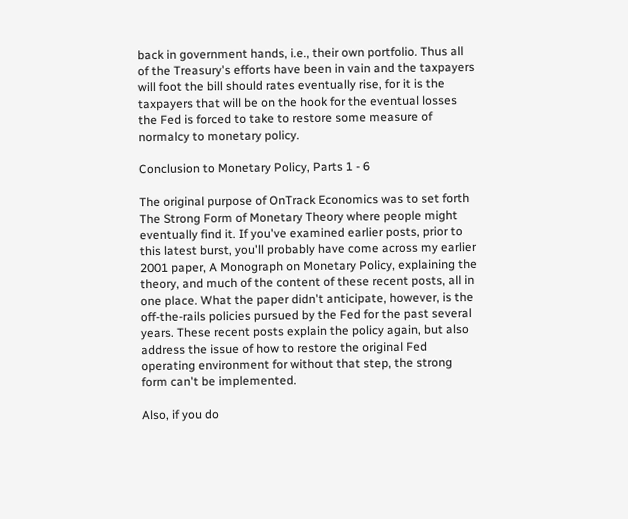back in government hands, i.e., their own portfolio. Thus all of the Treasury's efforts have been in vain and the taxpayers will foot the bill should rates eventually rise, for it is the taxpayers that will be on the hook for the eventual losses the Fed is forced to take to restore some measure of normalcy to monetary policy.

Conclusion to Monetary Policy, Parts 1 - 6

The original purpose of OnTrack Economics was to set forth The Strong Form of Monetary Theory where people might eventually find it. If you've examined earlier posts, prior to this latest burst, you'll probably have come across my earlier 2001 paper, A Monograph on Monetary Policy, explaining the theory, and much of the content of these recent posts, all in one place. What the paper didn't anticipate, however, is the off-the-rails policies pursued by the Fed for the past several years. These recent posts explain the policy again, but also address the issue of how to restore the original Fed operating environment for without that step, the strong form can't be implemented.

Also, if you do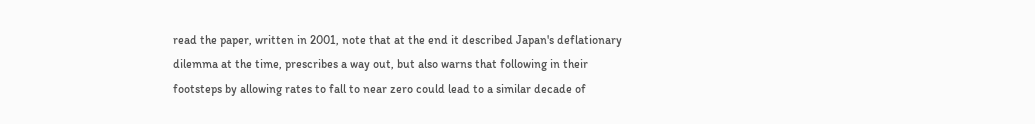read the paper, written in 2001, note that at the end it described Japan's deflationary dilemma at the time, prescribes a way out, but also warns that following in their footsteps by allowing rates to fall to near zero could lead to a similar decade of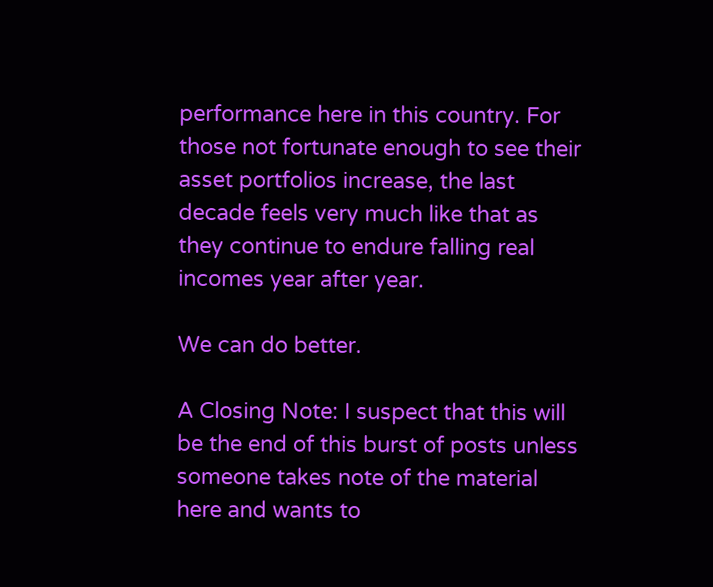performance here in this country. For those not fortunate enough to see their asset portfolios increase, the last decade feels very much like that as they continue to endure falling real incomes year after year.

We can do better.

A Closing Note: I suspect that this will be the end of this burst of posts unless someone takes note of the material here and wants to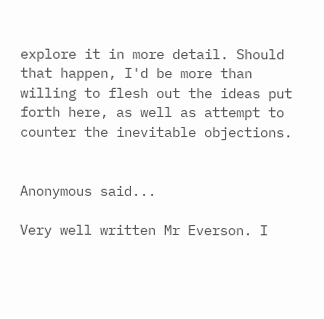explore it in more detail. Should that happen, I'd be more than willing to flesh out the ideas put forth here, as well as attempt to counter the inevitable objections.


Anonymous said...

Very well written Mr Everson. I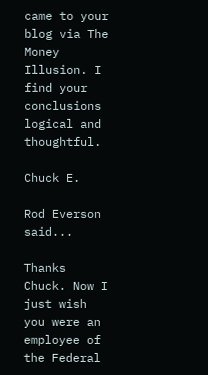came to your blog via The Money Illusion. I find your conclusions logical and thoughtful.

Chuck E.

Rod Everson said...

Thanks Chuck. Now I just wish you were an employee of the Federal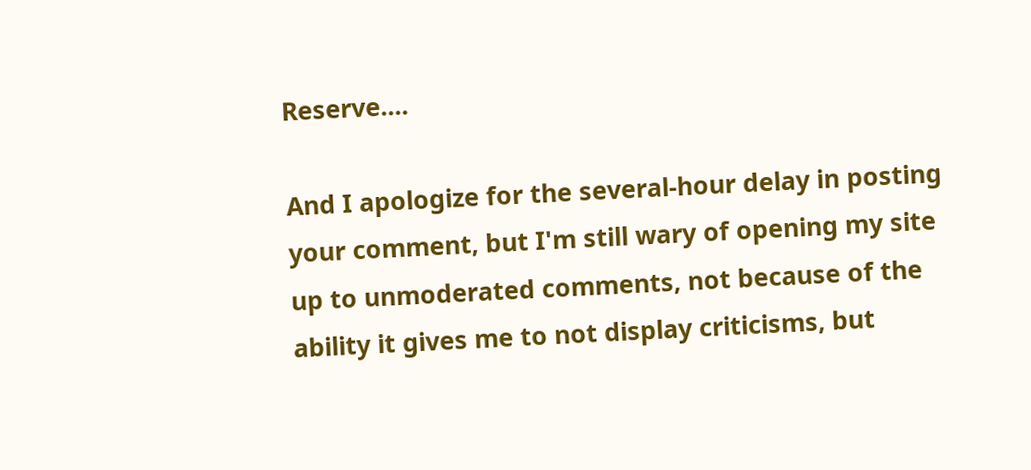Reserve....

And I apologize for the several-hour delay in posting your comment, but I'm still wary of opening my site up to unmoderated comments, not because of the ability it gives me to not display criticisms, but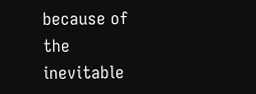because of the inevitable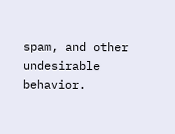spam, and other undesirable behavior.